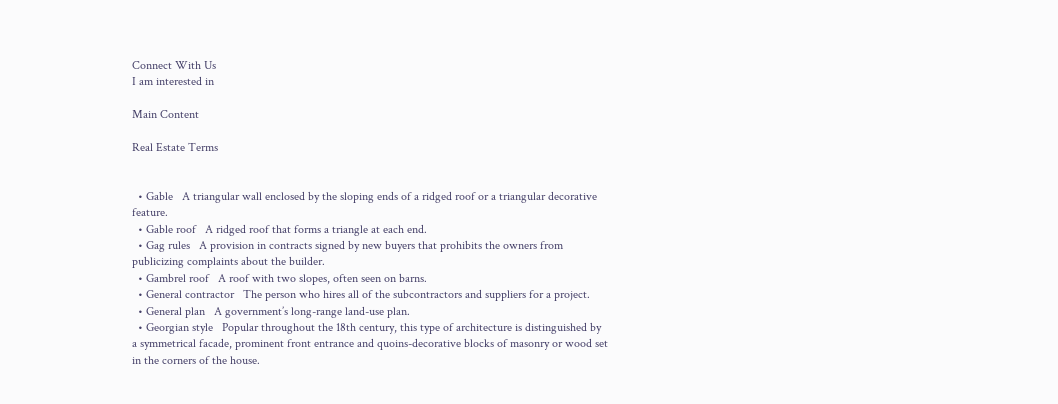Connect With Us
I am interested in

Main Content

Real Estate Terms


  • Gable   A triangular wall enclosed by the sloping ends of a ridged roof or a triangular decorative feature.
  • Gable roof   A ridged roof that forms a triangle at each end.
  • Gag rules   A provision in contracts signed by new buyers that prohibits the owners from publicizing complaints about the builder.
  • Gambrel roof   A roof with two slopes, often seen on barns.
  • General contractor   The person who hires all of the subcontractors and suppliers for a project.
  • General plan   A government’s long-range land-use plan.
  • Georgian style   Popular throughout the 18th century, this type of architecture is distinguished by a symmetrical facade, prominent front entrance and quoins-decorative blocks of masonry or wood set in the corners of the house.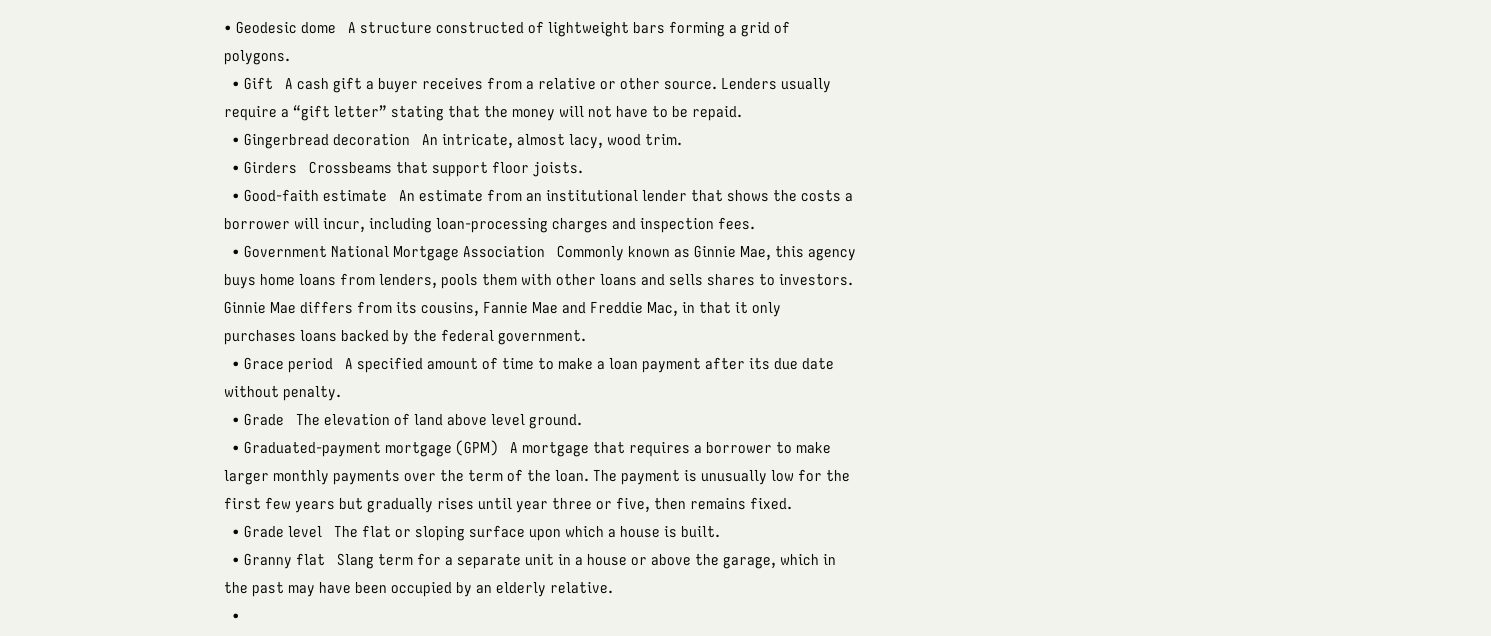• Geodesic dome   A structure constructed of lightweight bars forming a grid of polygons.
  • Gift   A cash gift a buyer receives from a relative or other source. Lenders usually require a “gift letter” stating that the money will not have to be repaid.
  • Gingerbread decoration   An intricate, almost lacy, wood trim.
  • Girders   Crossbeams that support floor joists.
  • Good-faith estimate   An estimate from an institutional lender that shows the costs a borrower will incur, including loan-processing charges and inspection fees.
  • Government National Mortgage Association   Commonly known as Ginnie Mae, this agency buys home loans from lenders, pools them with other loans and sells shares to investors. Ginnie Mae differs from its cousins, Fannie Mae and Freddie Mac, in that it only purchases loans backed by the federal government.
  • Grace period   A specified amount of time to make a loan payment after its due date without penalty.
  • Grade   The elevation of land above level ground.
  • Graduated-payment mortgage (GPM)   A mortgage that requires a borrower to make larger monthly payments over the term of the loan. The payment is unusually low for the first few years but gradually rises until year three or five, then remains fixed.
  • Grade level   The flat or sloping surface upon which a house is built.
  • Granny flat   Slang term for a separate unit in a house or above the garage, which in the past may have been occupied by an elderly relative.
  •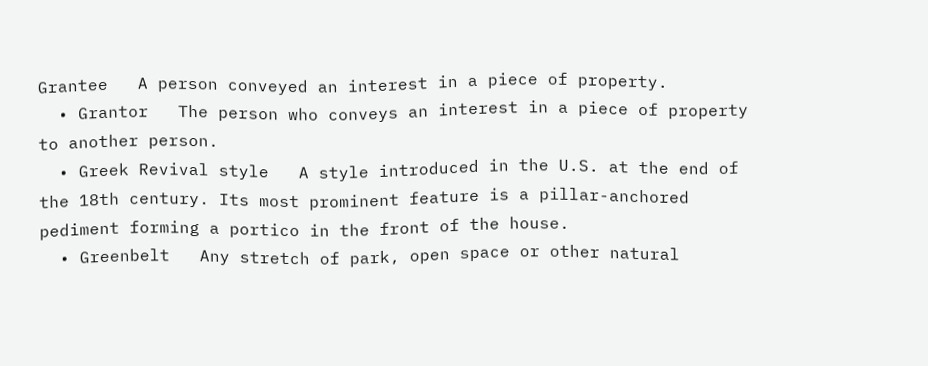Grantee   A person conveyed an interest in a piece of property.
  • Grantor   The person who conveys an interest in a piece of property to another person.
  • Greek Revival style   A style introduced in the U.S. at the end of the 18th century. Its most prominent feature is a pillar-anchored pediment forming a portico in the front of the house.
  • Greenbelt   Any stretch of park, open space or other natural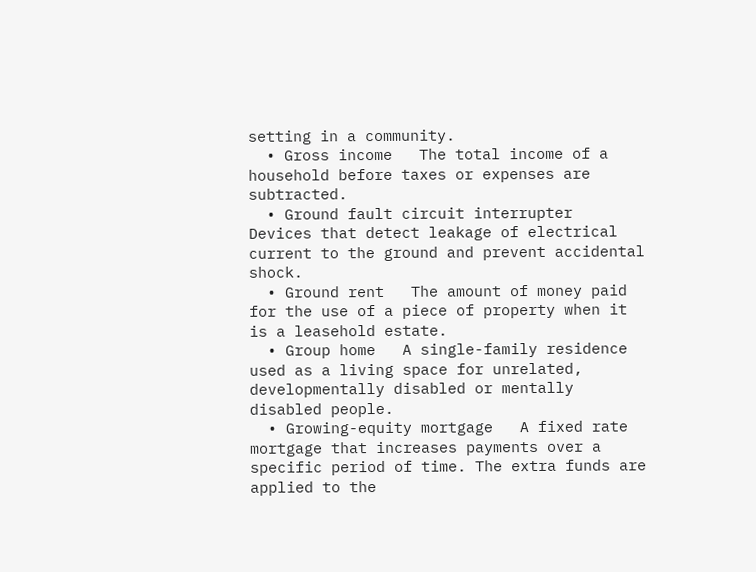setting in a community.
  • Gross income   The total income of a household before taxes or expenses are subtracted.
  • Ground fault circuit interrupter   Devices that detect leakage of electrical current to the ground and prevent accidental shock.
  • Ground rent   The amount of money paid for the use of a piece of property when it is a leasehold estate.
  • Group home   A single-family residence used as a living space for unrelated, developmentally disabled or mentally disabled people.
  • Growing-equity mortgage   A fixed rate mortgage that increases payments over a specific period of time. The extra funds are applied to the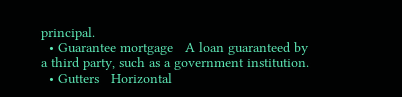principal.
  • Guarantee mortgage   A loan guaranteed by a third party, such as a government institution.
  • Gutters   Horizontal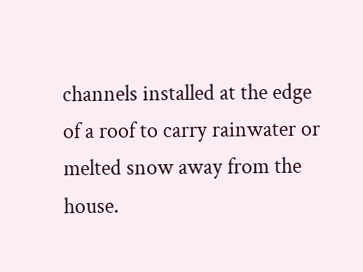channels installed at the edge of a roof to carry rainwater or melted snow away from the house.